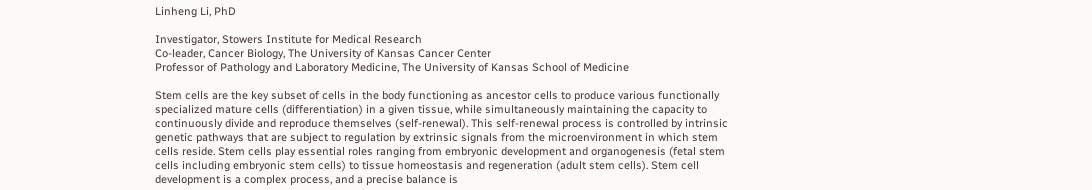Linheng Li, PhD

Investigator, Stowers Institute for Medical Research
Co-leader, Cancer Biology, The University of Kansas Cancer Center
Professor of Pathology and Laboratory Medicine, The University of Kansas School of Medicine

Stem cells are the key subset of cells in the body functioning as ancestor cells to produce various functionally specialized mature cells (differentiation) in a given tissue, while simultaneously maintaining the capacity to continuously divide and reproduce themselves (self-renewal). This self-renewal process is controlled by intrinsic genetic pathways that are subject to regulation by extrinsic signals from the microenvironment in which stem cells reside. Stem cells play essential roles ranging from embryonic development and organogenesis (fetal stem cells including embryonic stem cells) to tissue homeostasis and regeneration (adult stem cells). Stem cell development is a complex process, and a precise balance is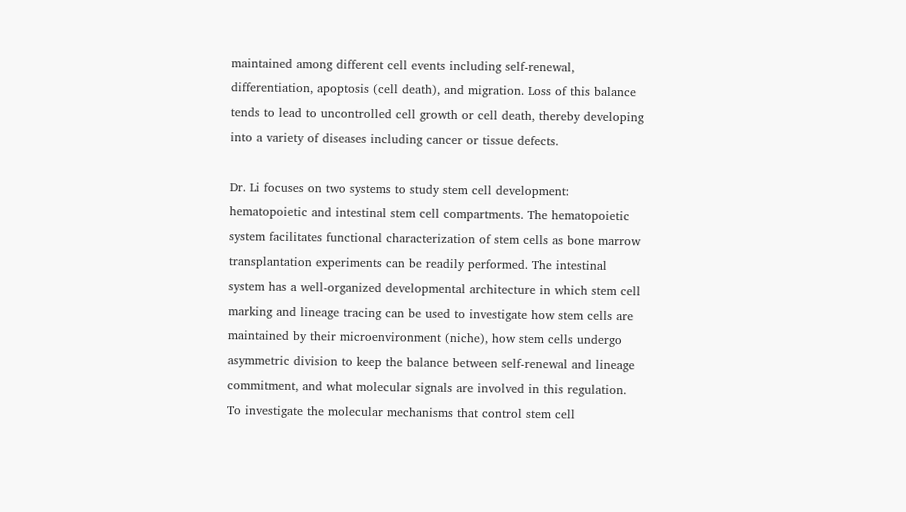maintained among different cell events including self-renewal, differentiation, apoptosis (cell death), and migration. Loss of this balance tends to lead to uncontrolled cell growth or cell death, thereby developing into a variety of diseases including cancer or tissue defects.

Dr. Li focuses on two systems to study stem cell development: hematopoietic and intestinal stem cell compartments. The hematopoietic system facilitates functional characterization of stem cells as bone marrow transplantation experiments can be readily performed. The intestinal system has a well-organized developmental architecture in which stem cell marking and lineage tracing can be used to investigate how stem cells are maintained by their microenvironment (niche), how stem cells undergo asymmetric division to keep the balance between self-renewal and lineage commitment, and what molecular signals are involved in this regulation. To investigate the molecular mechanisms that control stem cell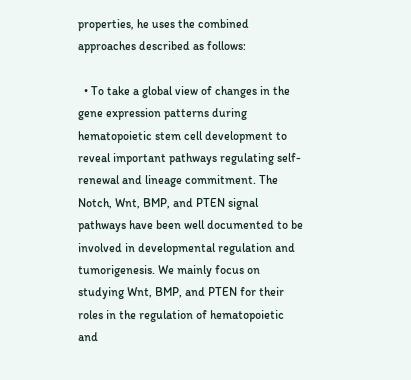properties, he uses the combined approaches described as follows:

  • To take a global view of changes in the gene expression patterns during hematopoietic stem cell development to reveal important pathways regulating self-renewal and lineage commitment. The Notch, Wnt, BMP, and PTEN signal pathways have been well documented to be involved in developmental regulation and tumorigenesis. We mainly focus on studying Wnt, BMP, and PTEN for their roles in the regulation of hematopoietic and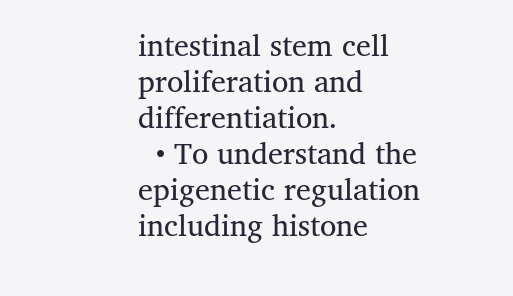intestinal stem cell proliferation and differentiation.
  • To understand the epigenetic regulation including histone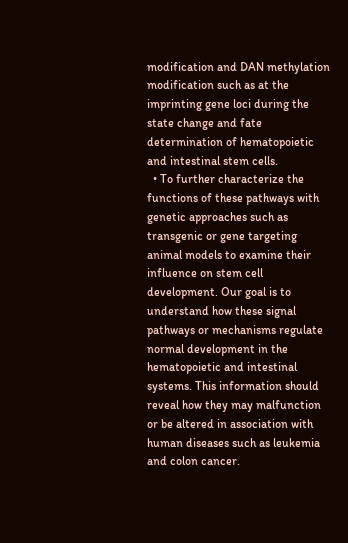modification and DAN methylation modification such as at the imprinting gene loci during the state change and fate determination of hematopoietic and intestinal stem cells.
  • To further characterize the functions of these pathways with genetic approaches such as transgenic or gene targeting animal models to examine their influence on stem cell development. Our goal is to understand how these signal pathways or mechanisms regulate normal development in the hematopoietic and intestinal systems. This information should reveal how they may malfunction or be altered in association with human diseases such as leukemia and colon cancer.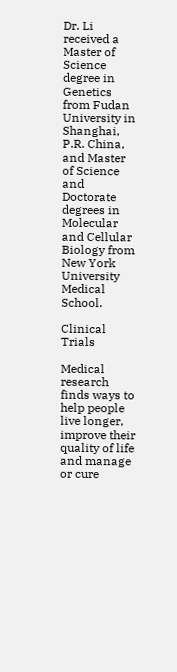Dr. Li received a Master of Science degree in Genetics from Fudan University in Shanghai, P.R. China, and Master of Science and Doctorate degrees in Molecular and Cellular Biology from New York University Medical School.

Clinical Trials

Medical research finds ways to help people live longer, improve their quality of life and manage or cure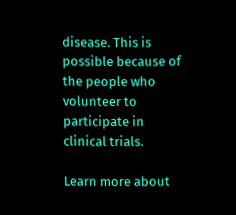disease. This is possible because of the people who volunteer to participate in clinical trials.

Learn more about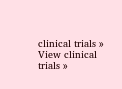clinical trials »
View clinical trials »